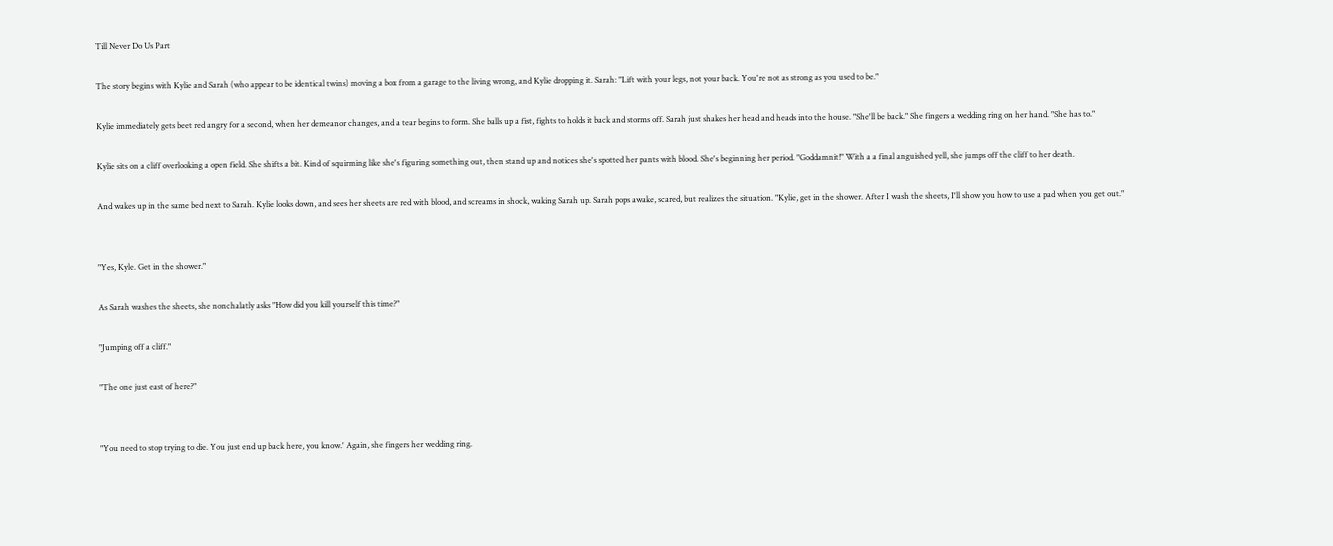Till Never Do Us Part

The story begins with Kylie and Sarah (who appear to be identical twins) moving a box from a garage to the living wrong, and Kylie dropping it. Sarah: "Lift with your legs, not your back. You're not as strong as you used to be."

Kylie immediately gets beet red angry for a second, when her demeanor changes, and a tear begins to form. She balls up a fist, fights to holds it back and storms off. Sarah just shakes her head and heads into the house. "She'll be back." She fingers a wedding ring on her hand. "She has to."

Kylie sits on a cliff overlooking a open field. She shifts a bit. Kind of squirming like she's figuring something out, then stand up and notices she's spotted her pants with blood. She's beginning her period. "Goddamnit!" With a a final anguished yell, she jumps off the cliff to her death.

And wakes up in the same bed next to Sarah. Kylie looks down, and sees her sheets are red with blood, and screams in shock, waking Sarah up. Sarah pops awake, scared, but realizes the situation. "Kylie, get in the shower. After I wash the sheets, I'll show you how to use a pad when you get out."


"Yes, Kyle. Get in the shower."

As Sarah washes the sheets, she nonchalatly asks "How did you kill yourself this time?"

"Jumping off a cliff."

"The one just east of here?"


"You need to stop trying to die. You just end up back here, you know.' Again, she fingers her wedding ring.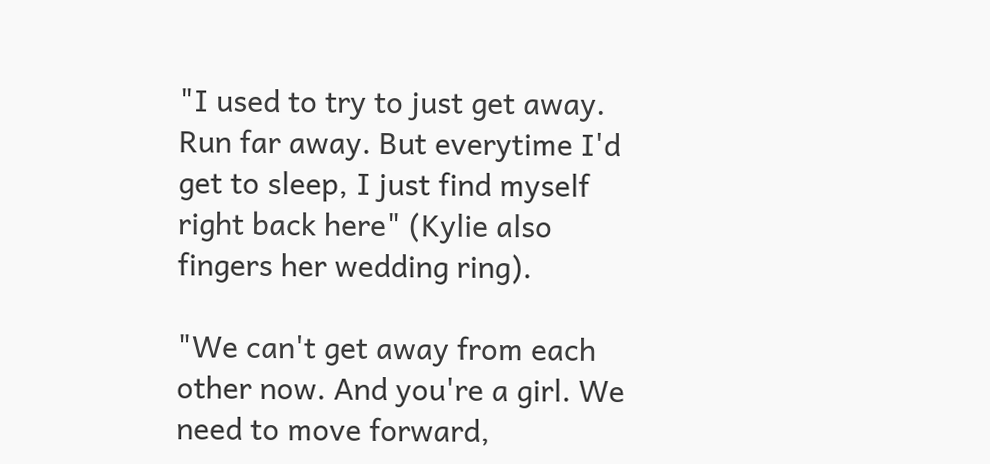"I used to try to just get away. Run far away. But everytime I'd get to sleep, I just find myself right back here" (Kylie also fingers her wedding ring).

"We can't get away from each other now. And you're a girl. We need to move forward,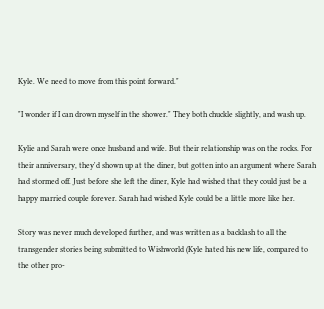Kyle. We need to move from this point forward."

"I wonder if I can drown myself in the shower." They both chuckle slightly, and wash up.

Kylie and Sarah were once husband and wife. But their relationship was on the rocks. For their anniversary, they'd shown up at the diner, but gotten into an argument where Sarah had stormed off. Just before she left the diner, Kyle had wished that they could just be a happy married couple forever. Sarah had wished Kyle could be a little more like her.

Story was never much developed further, and was written as a backlash to all the transgender stories being submitted to Wishworld (Kyle hated his new life, compared to the other pro-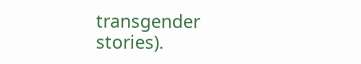transgender stories).